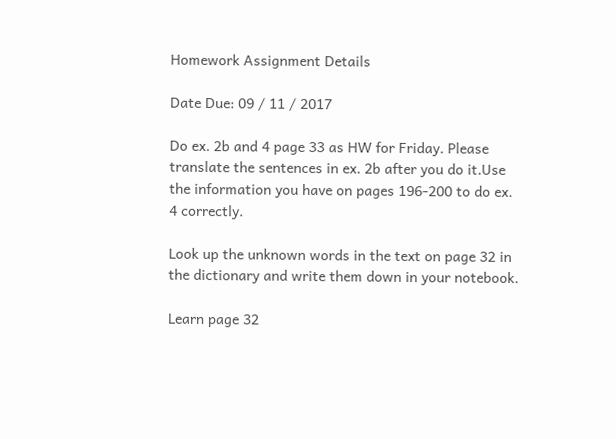Homework Assignment Details

Date Due: 09 / 11 / 2017

Do ex. 2b and 4 page 33 as HW for Friday. Please translate the sentences in ex. 2b after you do it.Use the information you have on pages 196-200 to do ex. 4 correctly.

Look up the unknown words in the text on page 32 in the dictionary and write them down in your notebook.

Learn page 32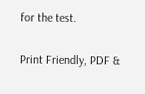for the test.

Print Friendly, PDF &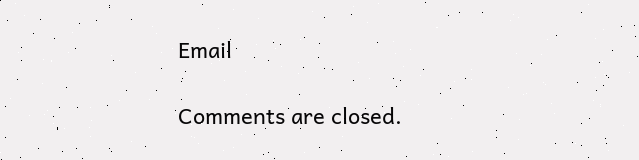Email

Comments are closed.